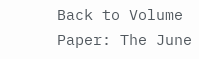Back to Volume
Paper: The June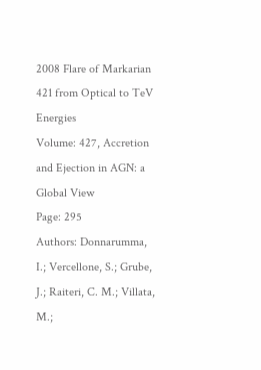2008 Flare of Markarian 421 from Optical to TeV Energies
Volume: 427, Accretion and Ejection in AGN: a Global View
Page: 295
Authors: Donnarumma, I.; Vercellone, S.; Grube, J.; Raiteri, C. M.; Villata, M.;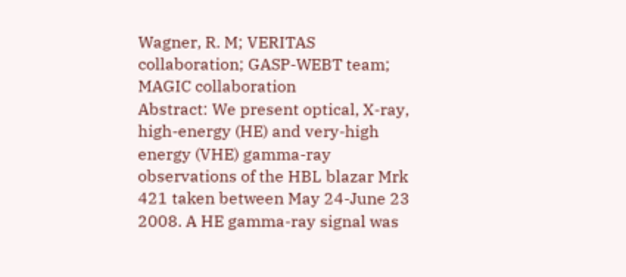Wagner, R. M; VERITAS collaboration; GASP-WEBT team; MAGIC collaboration
Abstract: We present optical, X-ray, high-energy (HE) and very-high energy (VHE) gamma-ray observations of the HBL blazar Mrk 421 taken between May 24-June 23 2008. A HE gamma-ray signal was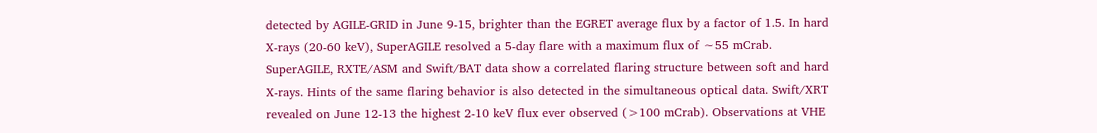detected by AGILE-GRID in June 9-15, brighter than the EGRET average flux by a factor of 1.5. In hard X-rays (20-60 keV), SuperAGILE resolved a 5-day flare with a maximum flux of ∼55 mCrab. SuperAGILE, RXTE/ASM and Swift/BAT data show a correlated flaring structure between soft and hard X-rays. Hints of the same flaring behavior is also detected in the simultaneous optical data. Swift/XRT revealed on June 12-13 the highest 2-10 keV flux ever observed (>100 mCrab). Observations at VHE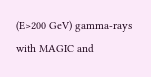(E>200 GeV) gamma-rays with MAGIC and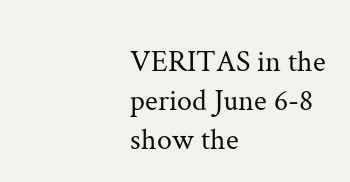VERITAS in the period June 6-8 show the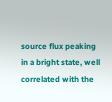source flux peaking in a bright state, well correlated with the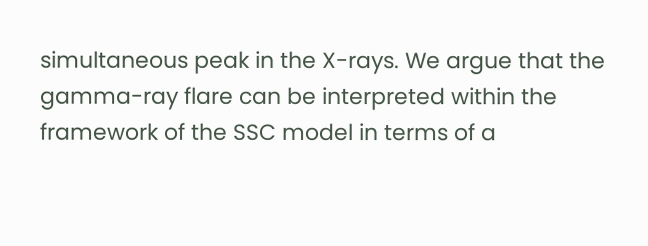simultaneous peak in the X-rays. We argue that the gamma-ray flare can be interpreted within the framework of the SSC model in terms of a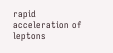rapid acceleration of leptons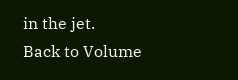in the jet.
Back to Volume